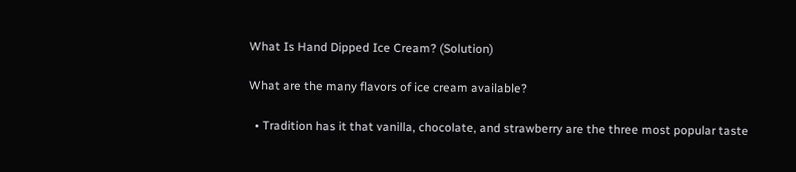What Is Hand Dipped Ice Cream? (Solution)

What are the many flavors of ice cream available?

  • Tradition has it that vanilla, chocolate, and strawberry are the three most popular taste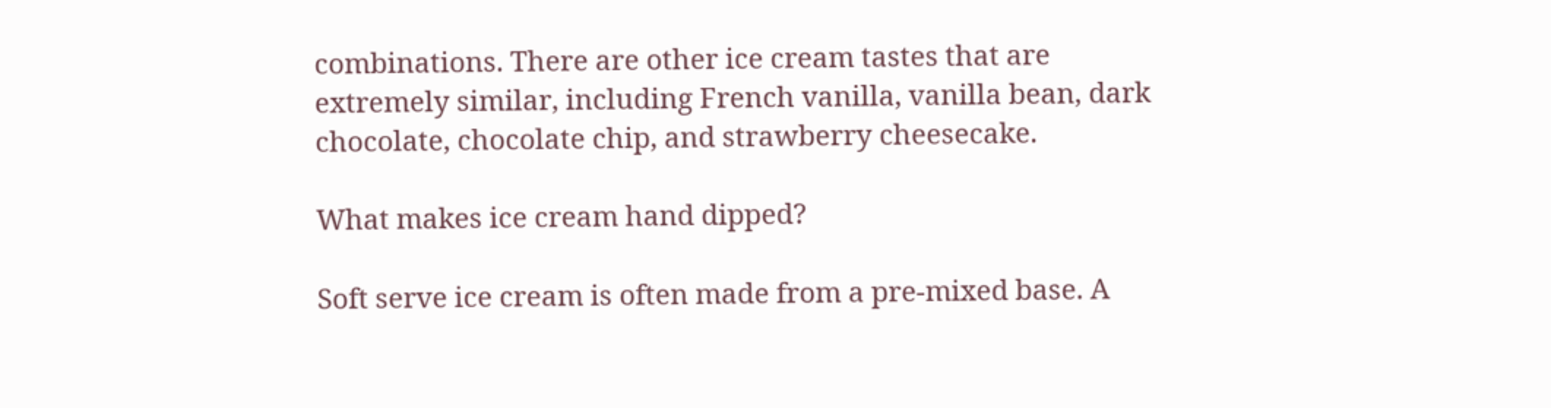combinations. There are other ice cream tastes that are extremely similar, including French vanilla, vanilla bean, dark chocolate, chocolate chip, and strawberry cheesecake.

What makes ice cream hand dipped?

Soft serve ice cream is often made from a pre-mixed base. A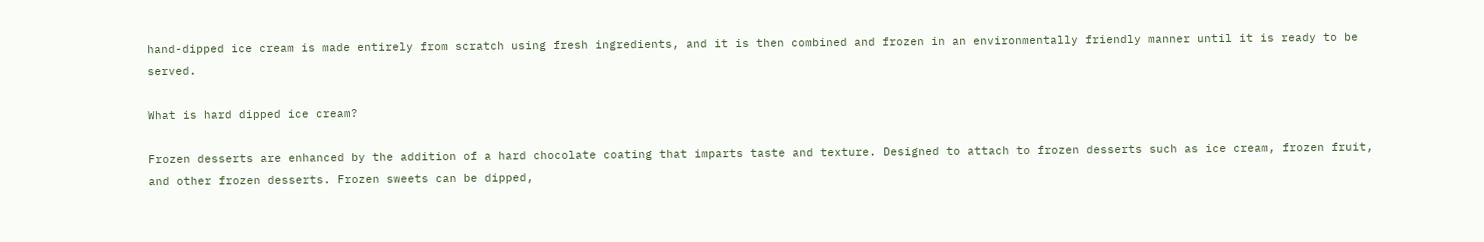hand-dipped ice cream is made entirely from scratch using fresh ingredients, and it is then combined and frozen in an environmentally friendly manner until it is ready to be served.

What is hard dipped ice cream?

Frozen desserts are enhanced by the addition of a hard chocolate coating that imparts taste and texture. Designed to attach to frozen desserts such as ice cream, frozen fruit, and other frozen desserts. Frozen sweets can be dipped,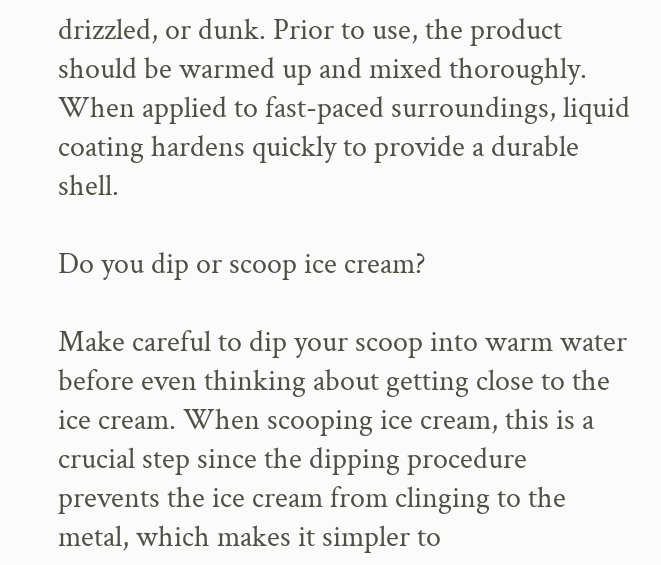drizzled, or dunk. Prior to use, the product should be warmed up and mixed thoroughly. When applied to fast-paced surroundings, liquid coating hardens quickly to provide a durable shell.

Do you dip or scoop ice cream?

Make careful to dip your scoop into warm water before even thinking about getting close to the ice cream. When scooping ice cream, this is a crucial step since the dipping procedure prevents the ice cream from clinging to the metal, which makes it simpler to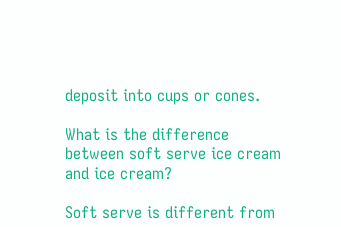deposit into cups or cones.

What is the difference between soft serve ice cream and ice cream?

Soft serve is different from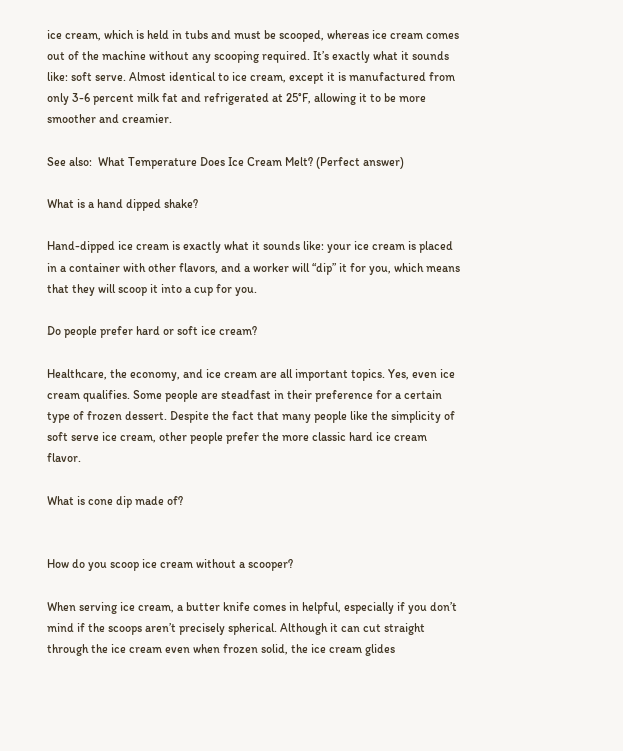ice cream, which is held in tubs and must be scooped, whereas ice cream comes out of the machine without any scooping required. It’s exactly what it sounds like: soft serve. Almost identical to ice cream, except it is manufactured from only 3-6 percent milk fat and refrigerated at 25°F, allowing it to be more smoother and creamier.

See also:  What Temperature Does Ice Cream Melt? (Perfect answer)

What is a hand dipped shake?

Hand-dipped ice cream is exactly what it sounds like: your ice cream is placed in a container with other flavors, and a worker will “dip” it for you, which means that they will scoop it into a cup for you.

Do people prefer hard or soft ice cream?

Healthcare, the economy, and ice cream are all important topics. Yes, even ice cream qualifies. Some people are steadfast in their preference for a certain type of frozen dessert. Despite the fact that many people like the simplicity of soft serve ice cream, other people prefer the more classic hard ice cream flavor.

What is cone dip made of?


How do you scoop ice cream without a scooper?

When serving ice cream, a butter knife comes in helpful, especially if you don’t mind if the scoops aren’t precisely spherical. Although it can cut straight through the ice cream even when frozen solid, the ice cream glides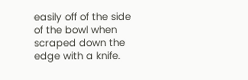easily off of the side of the bowl when scraped down the edge with a knife.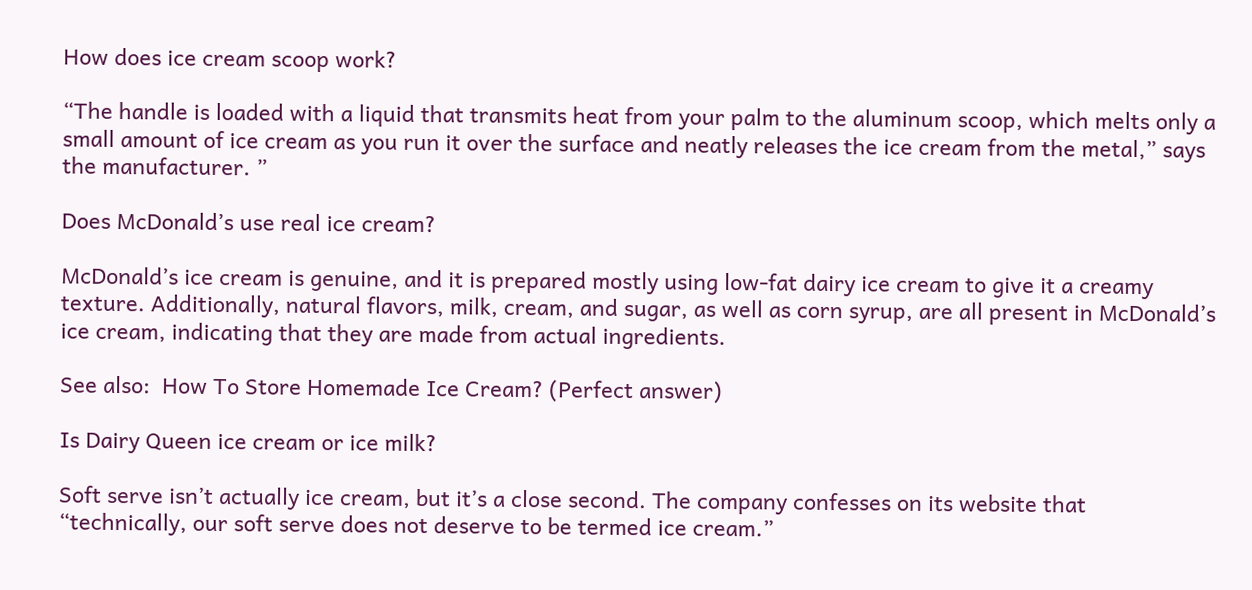How does ice cream scoop work?

“The handle is loaded with a liquid that transmits heat from your palm to the aluminum scoop, which melts only a small amount of ice cream as you run it over the surface and neatly releases the ice cream from the metal,” says the manufacturer. ”

Does McDonald’s use real ice cream?

McDonald’s ice cream is genuine, and it is prepared mostly using low-fat dairy ice cream to give it a creamy texture. Additionally, natural flavors, milk, cream, and sugar, as well as corn syrup, are all present in McDonald’s ice cream, indicating that they are made from actual ingredients.

See also:  How To Store Homemade Ice Cream? (Perfect answer)

Is Dairy Queen ice cream or ice milk?

Soft serve isn’t actually ice cream, but it’s a close second. The company confesses on its website that “technically, our soft serve does not deserve to be termed ice cream.”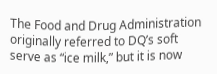The Food and Drug Administration originally referred to DQ’s soft serve as “ice milk,” but it is now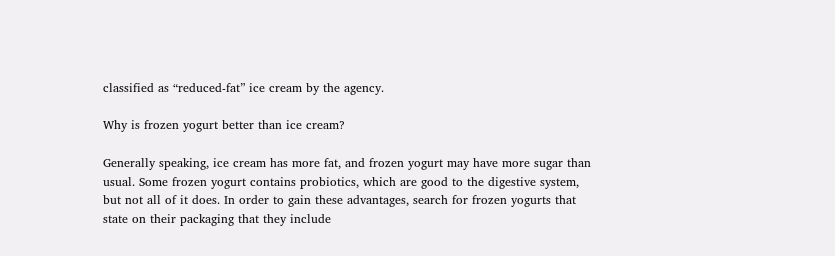classified as “reduced-fat” ice cream by the agency.

Why is frozen yogurt better than ice cream?

Generally speaking, ice cream has more fat, and frozen yogurt may have more sugar than usual. Some frozen yogurt contains probiotics, which are good to the digestive system, but not all of it does. In order to gain these advantages, search for frozen yogurts that state on their packaging that they include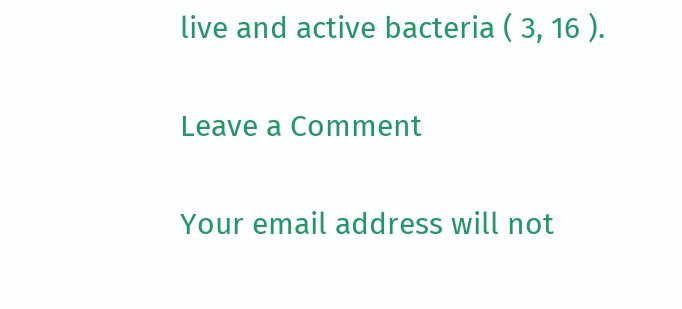live and active bacteria ( 3, 16 ).

Leave a Comment

Your email address will not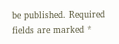be published. Required fields are marked *